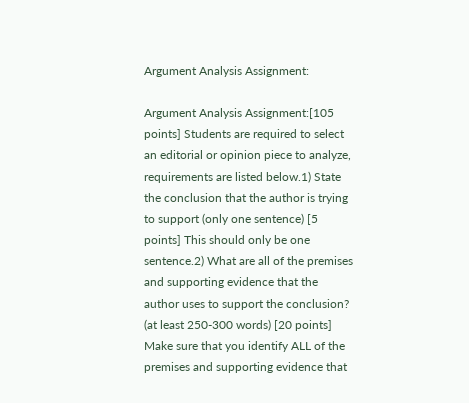Argument Analysis Assignment:

Argument Analysis Assignment:[105 points] Students are required to select an editorial or opinion piece to analyze, requirements are listed below.1) State the conclusion that the author is trying to support (only one sentence) [5 points] This should only be one sentence.2) What are all of the premises and supporting evidence that the author uses to support the conclusion? (at least 250-300 words) [20 points] Make sure that you identify ALL of the premises and supporting evidence that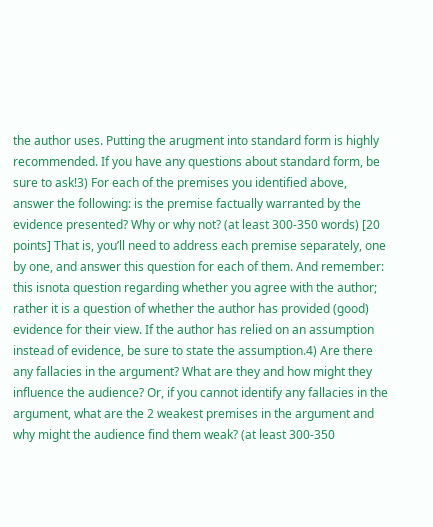the author uses. Putting the arugment into standard form is highly recommended. If you have any questions about standard form, be sure to ask!3) For each of the premises you identified above, answer the following: is the premise factually warranted by the evidence presented? Why or why not? (at least 300-350 words) [20 points] That is, you’ll need to address each premise separately, one by one, and answer this question for each of them. And remember: this isnota question regarding whether you agree with the author; rather it is a question of whether the author has provided (good) evidence for their view. If the author has relied on an assumption instead of evidence, be sure to state the assumption.4) Are there any fallacies in the argument? What are they and how might they influence the audience? Or, if you cannot identify any fallacies in the argument, what are the 2 weakest premises in the argument and why might the audience find them weak? (at least 300-350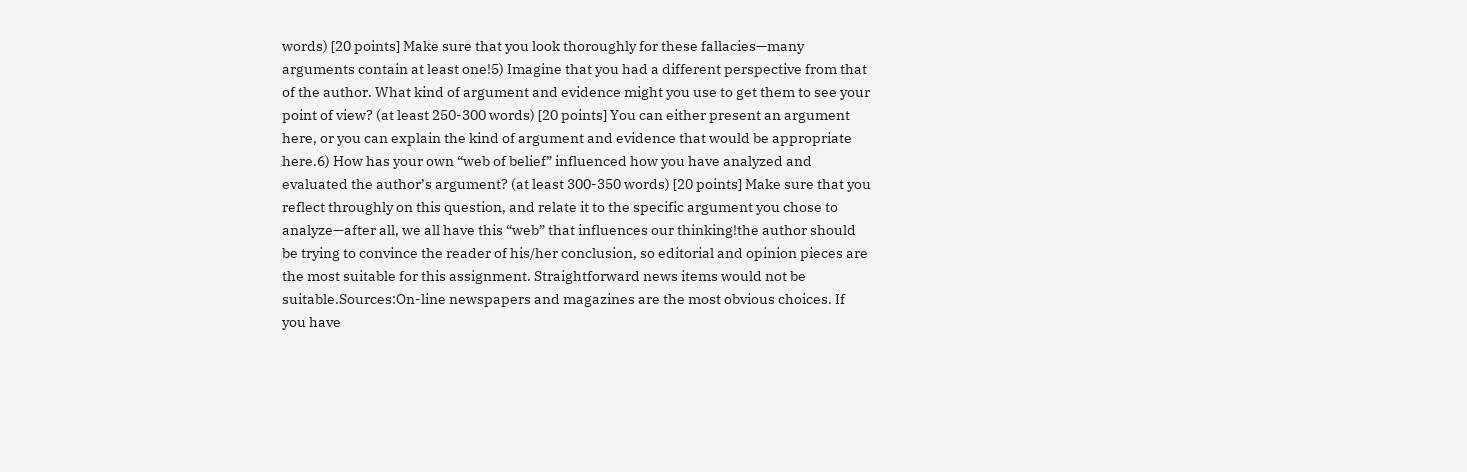words) [20 points] Make sure that you look thoroughly for these fallacies—many arguments contain at least one!5) Imagine that you had a different perspective from that of the author. What kind of argument and evidence might you use to get them to see your point of view? (at least 250-300 words) [20 points] You can either present an argument here, or you can explain the kind of argument and evidence that would be appropriate here.6) How has your own “web of belief” influenced how you have analyzed and evaluated the author’s argument? (at least 300-350 words) [20 points] Make sure that you reflect throughly on this question, and relate it to the specific argument you chose to analyze—after all, we all have this “web” that influences our thinking!the author should be trying to convince the reader of his/her conclusion, so editorial and opinion pieces are the most suitable for this assignment. Straightforward news items would not be suitable.Sources:On-line newspapers and magazines are the most obvious choices. If you have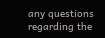any questions regarding the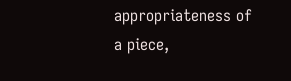appropriateness of a piece,